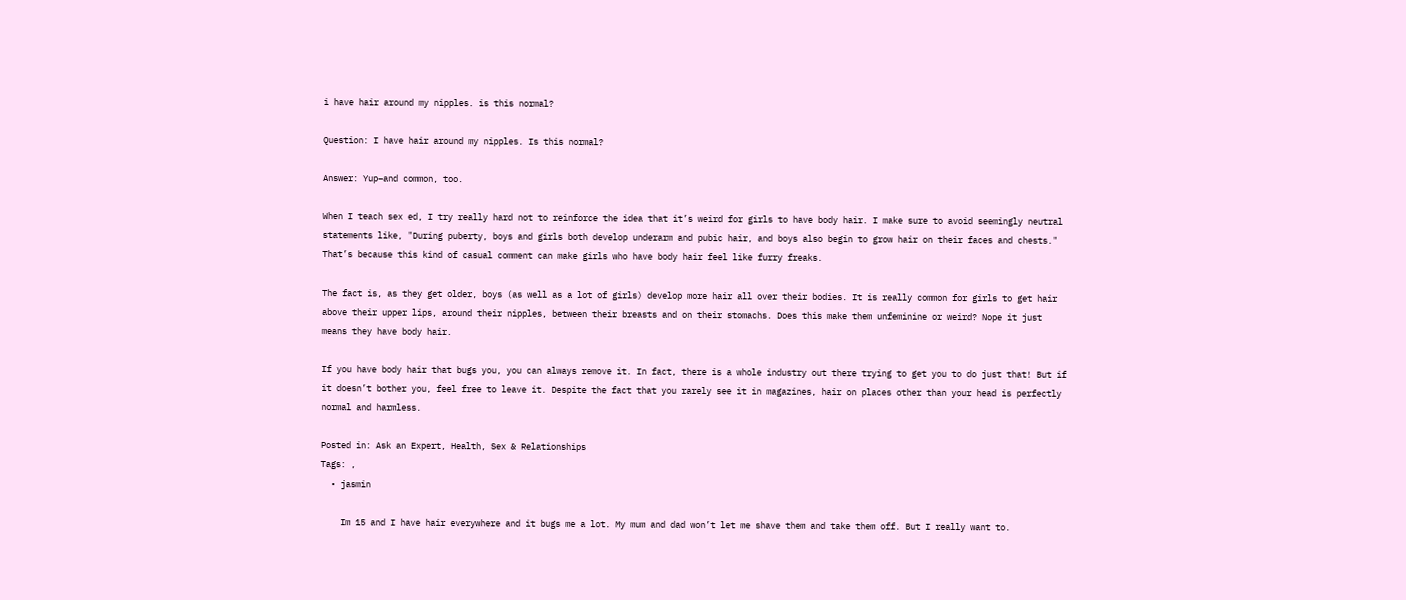i have hair around my nipples. is this normal?

Question: I have hair around my nipples. Is this normal?

Answer: Yup–and common, too.

When I teach sex ed, I try really hard not to reinforce the idea that it’s weird for girls to have body hair. I make sure to avoid seemingly neutral statements like, "During puberty, boys and girls both develop underarm and pubic hair, and boys also begin to grow hair on their faces and chests." That’s because this kind of casual comment can make girls who have body hair feel like furry freaks.

The fact is, as they get older, boys (as well as a lot of girls) develop more hair all over their bodies. It is really common for girls to get hair above their upper lips, around their nipples, between their breasts and on their stomachs. Does this make them unfeminine or weird? Nope it just means they have body hair.

If you have body hair that bugs you, you can always remove it. In fact, there is a whole industry out there trying to get you to do just that! But if it doesn’t bother you, feel free to leave it. Despite the fact that you rarely see it in magazines, hair on places other than your head is perfectly normal and harmless.

Posted in: Ask an Expert, Health, Sex & Relationships
Tags: ,
  • jasmin

    Im 15 and I have hair everywhere and it bugs me a lot. My mum and dad won’t let me shave them and take them off. But I really want to.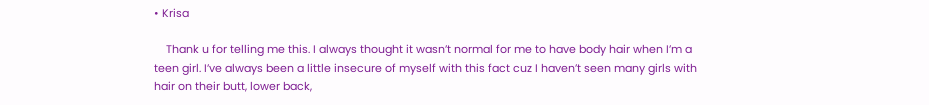• Krisa

    Thank u for telling me this. I always thought it wasn’t normal for me to have body hair when I’m a teen girl. I’ve always been a little insecure of myself with this fact cuz I haven’t seen many girls with hair on their butt, lower back,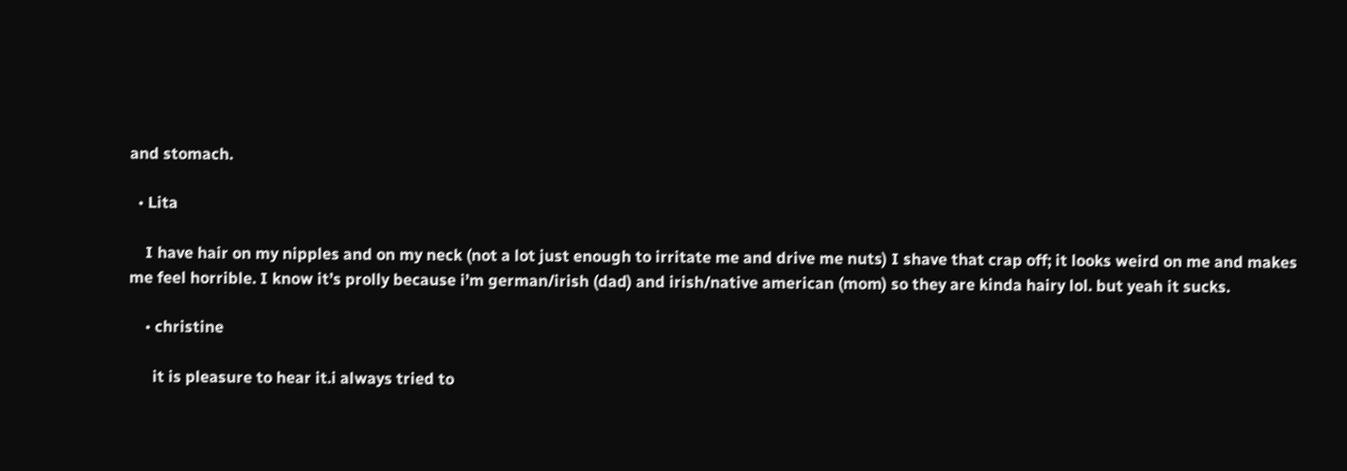and stomach.

  • Lita

    I have hair on my nipples and on my neck (not a lot just enough to irritate me and drive me nuts) I shave that crap off; it looks weird on me and makes me feel horrible. I know it’s prolly because i’m german/irish (dad) and irish/native american (mom) so they are kinda hairy lol. but yeah it sucks.

    • christine

      it is pleasure to hear it.i always tried to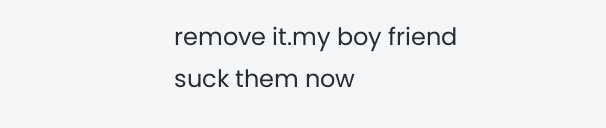remove it.my boy friend suck them now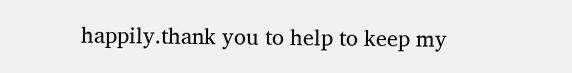happily.thank you to help to keep my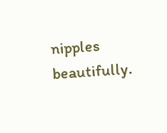nipples beautifully.